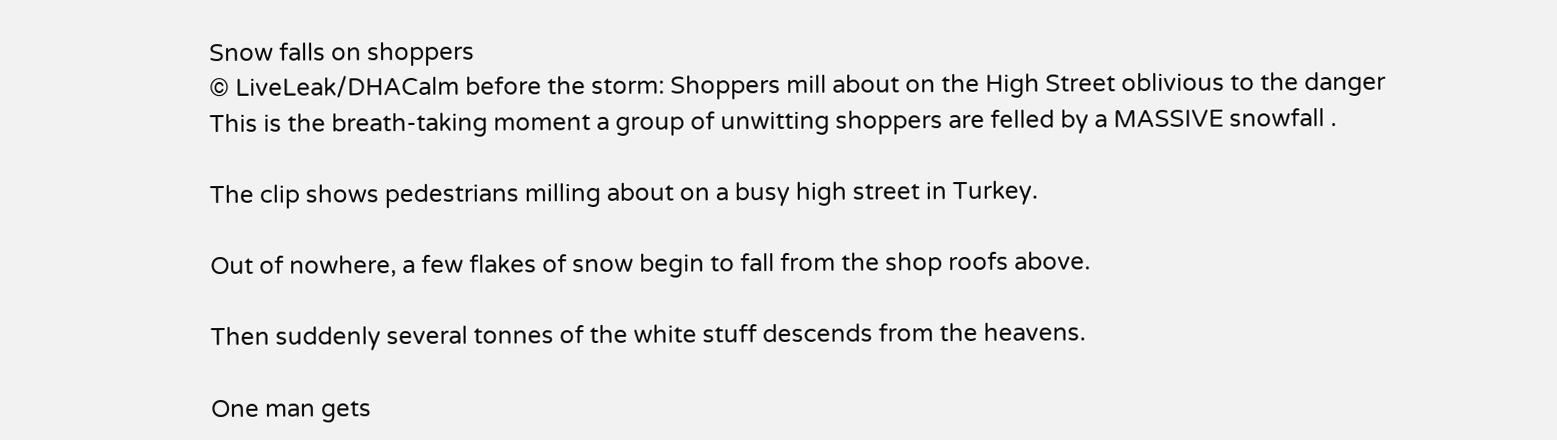Snow falls on shoppers
© LiveLeak/DHACalm before the storm: Shoppers mill about on the High Street oblivious to the danger
This is the breath-taking moment a group of unwitting shoppers are felled by a MASSIVE snowfall .

The clip shows pedestrians milling about on a busy high street in Turkey.

Out of nowhere, a few flakes of snow begin to fall from the shop roofs above.

Then suddenly several tonnes of the white stuff descends from the heavens.

One man gets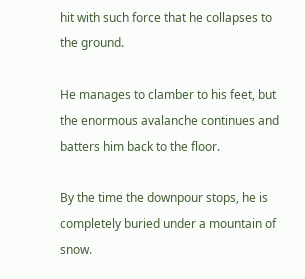hit with such force that he collapses to the ground.

He manages to clamber to his feet, but the enormous avalanche continues and batters him back to the floor.

By the time the downpour stops, he is completely buried under a mountain of snow.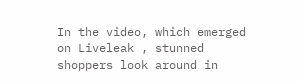In the video, which emerged on Liveleak , stunned shoppers look around in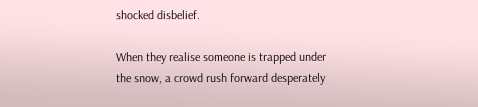shocked disbelief.

When they realise someone is trapped under the snow, a crowd rush forward desperately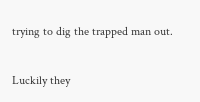trying to dig the trapped man out.

Luckily they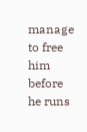manage to free him before he runs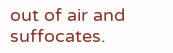out of air and suffocates.